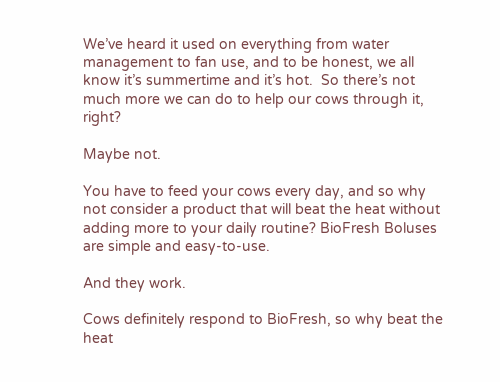We’ve heard it used on everything from water management to fan use, and to be honest, we all know it’s summertime and it’s hot.  So there’s not much more we can do to help our cows through it, right?

Maybe not.

You have to feed your cows every day, and so why not consider a product that will beat the heat without adding more to your daily routine? BioFresh Boluses are simple and easy-to-use.

And they work.

Cows definitely respond to BioFresh, so why beat the heat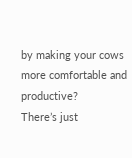by making your cows more comfortable and productive?
There’s just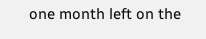one month left on the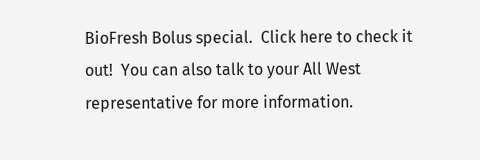BioFresh Bolus special.  Click here to check it out!  You can also talk to your All West representative for more information.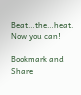Beat…the…heat.  Now you can!

Bookmark and Share